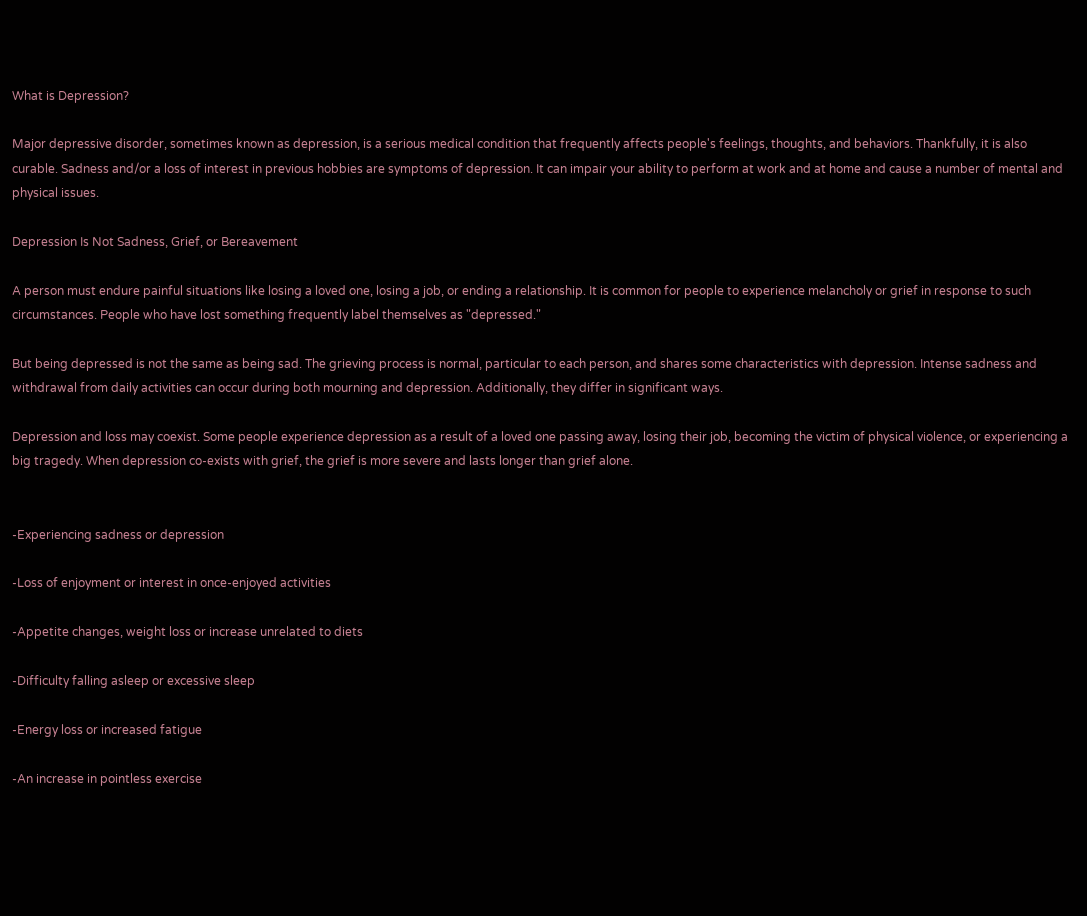What is Depression?

Major depressive disorder, sometimes known as depression, is a serious medical condition that frequently affects people's feelings, thoughts, and behaviors. Thankfully, it is also curable. Sadness and/or a loss of interest in previous hobbies are symptoms of depression. It can impair your ability to perform at work and at home and cause a number of mental and physical issues.

Depression Is Not Sadness, Grief, or Bereavement

A person must endure painful situations like losing a loved one, losing a job, or ending a relationship. It is common for people to experience melancholy or grief in response to such circumstances. People who have lost something frequently label themselves as "depressed."

But being depressed is not the same as being sad. The grieving process is normal, particular to each person, and shares some characteristics with depression. Intense sadness and withdrawal from daily activities can occur during both mourning and depression. Additionally, they differ in significant ways.

Depression and loss may coexist. Some people experience depression as a result of a loved one passing away, losing their job, becoming the victim of physical violence, or experiencing a big tragedy. When depression co-exists with grief, the grief is more severe and lasts longer than grief alone.


-Experiencing sadness or depression

-Loss of enjoyment or interest in once-enjoyed activities

-Appetite changes, weight loss or increase unrelated to diets

-Difficulty falling asleep or excessive sleep

-Energy loss or increased fatigue

-An increase in pointless exercise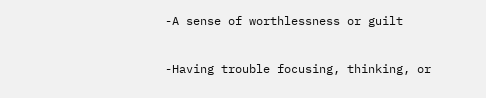-A sense of worthlessness or guilt

-Having trouble focusing, thinking, or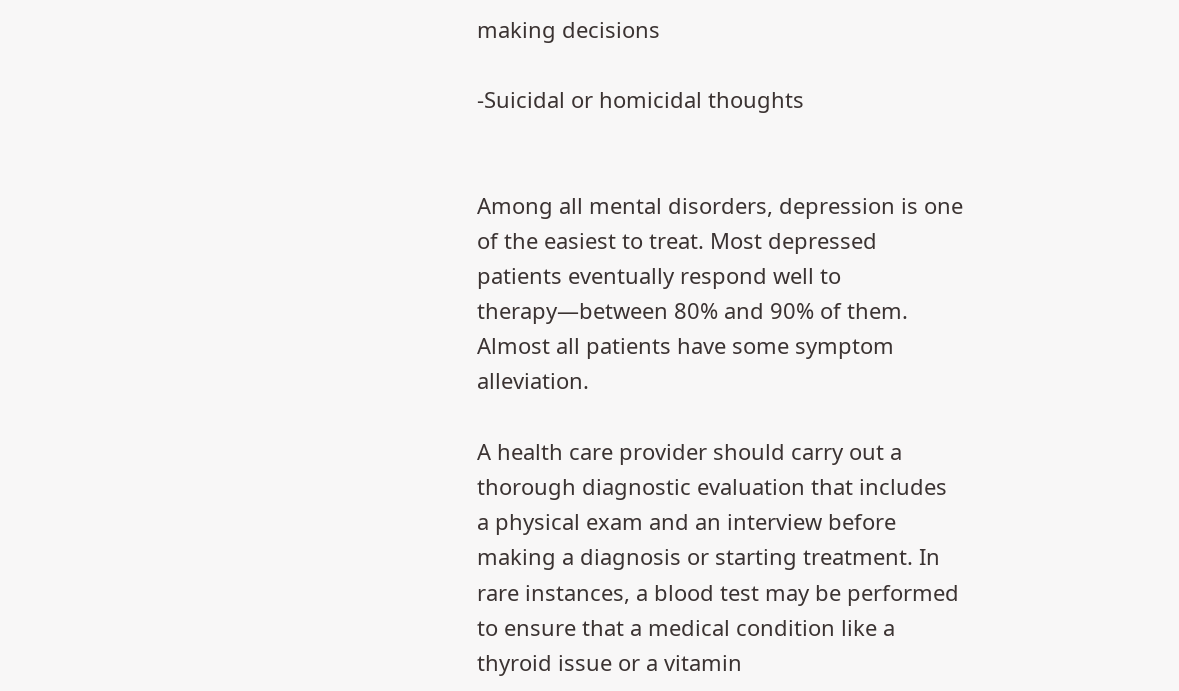making decisions

-Suicidal or homicidal thoughts


Among all mental disorders, depression is one of the easiest to treat. Most depressed patients eventually respond well to therapy—between 80% and 90% of them. Almost all patients have some symptom alleviation.

A health care provider should carry out a thorough diagnostic evaluation that includes a physical exam and an interview before making a diagnosis or starting treatment. In rare instances, a blood test may be performed to ensure that a medical condition like a thyroid issue or a vitamin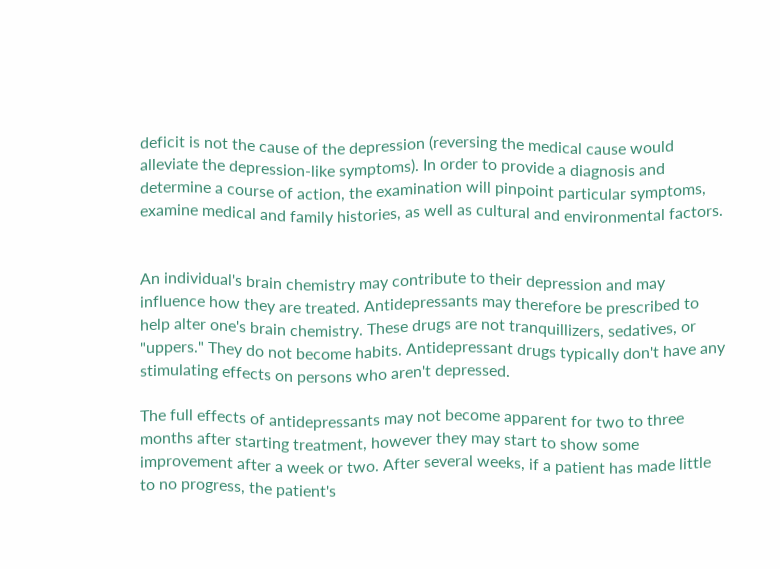deficit is not the cause of the depression (reversing the medical cause would alleviate the depression-like symptoms). In order to provide a diagnosis and determine a course of action, the examination will pinpoint particular symptoms, examine medical and family histories, as well as cultural and environmental factors.


An individual's brain chemistry may contribute to their depression and may influence how they are treated. Antidepressants may therefore be prescribed to help alter one's brain chemistry. These drugs are not tranquillizers, sedatives, or "uppers." They do not become habits. Antidepressant drugs typically don't have any stimulating effects on persons who aren't depressed.

The full effects of antidepressants may not become apparent for two to three months after starting treatment, however they may start to show some improvement after a week or two. After several weeks, if a patient has made little to no progress, the patient's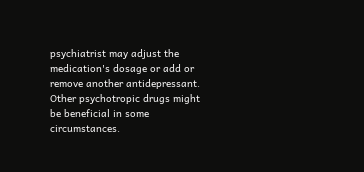psychiatrist may adjust the medication's dosage or add or remove another antidepressant. Other psychotropic drugs might be beneficial in some circumstances.